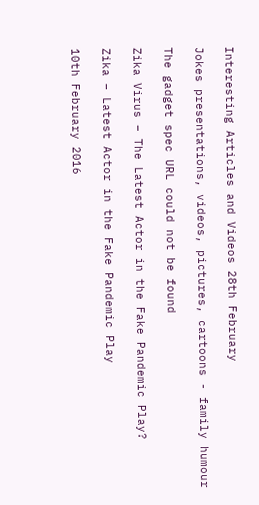Interesting Articles and Videos 28th February

Jokes presentations, videos, pictures, cartoons - family humour

The gadget spec URL could not be found

Zika Virus – The Latest Actor in the Fake Pandemic Play?

Zika – Latest Actor in the Fake Pandemic Play

10th February 2016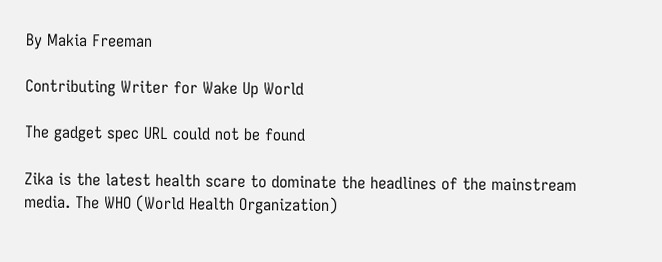By Makia Freeman

Contributing Writer for Wake Up World

The gadget spec URL could not be found

Zika is the latest health scare to dominate the headlines of the mainstream media. The WHO (World Health Organization)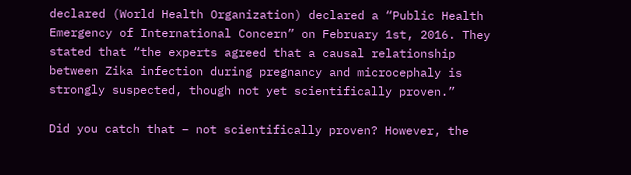declared (World Health Organization) declared a “Public Health Emergency of International Concern” on February 1st, 2016. They stated that “the experts agreed that a causal relationship between Zika infection during pregnancy and microcephaly is strongly suspected, though not yet scientifically proven.”

Did you catch that – not scientifically proven? However, the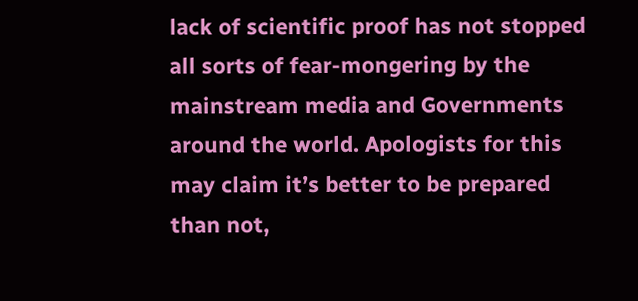lack of scientific proof has not stopped all sorts of fear-mongering by the mainstream media and Governments around the world. Apologists for this may claim it’s better to be prepared than not,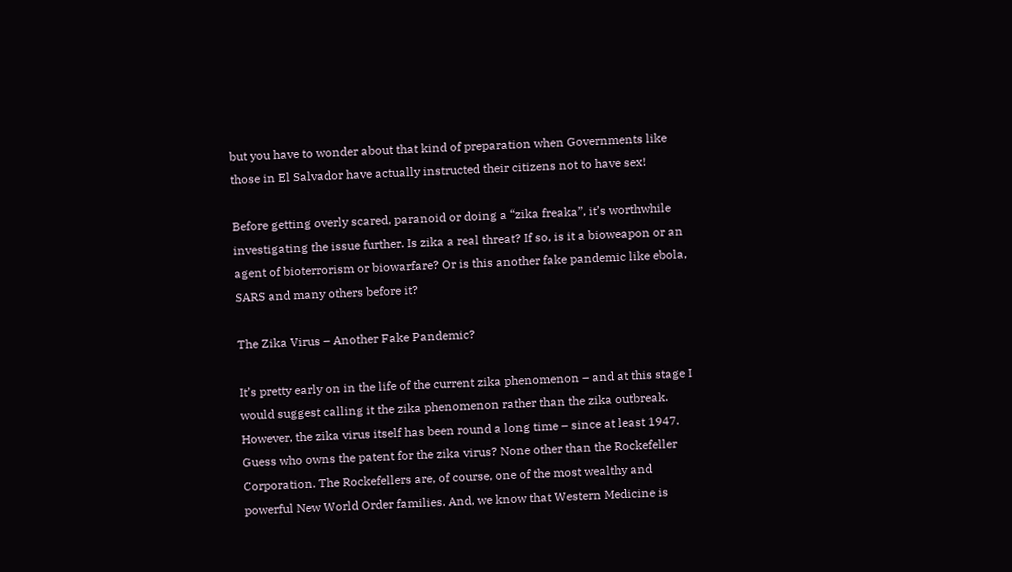but you have to wonder about that kind of preparation when Governments like those in El Salvador have actually instructed their citizens not to have sex!

Before getting overly scared, paranoid or doing a “zika freaka”, it’s worthwhile investigating the issue further. Is zika a real threat? If so, is it a bioweapon or an agent of bioterrorism or biowarfare? Or is this another fake pandemic like ebola, SARS and many others before it?

The Zika Virus – Another Fake Pandemic?

It’s pretty early on in the life of the current zika phenomenon – and at this stage I would suggest calling it the zika phenomenon rather than the zika outbreak. However, the zika virus itself has been round a long time – since at least 1947. Guess who owns the patent for the zika virus? None other than the Rockefeller Corporation. The Rockefellers are, of course, one of the most wealthy and powerful New World Order families. And, we know that Western Medicine is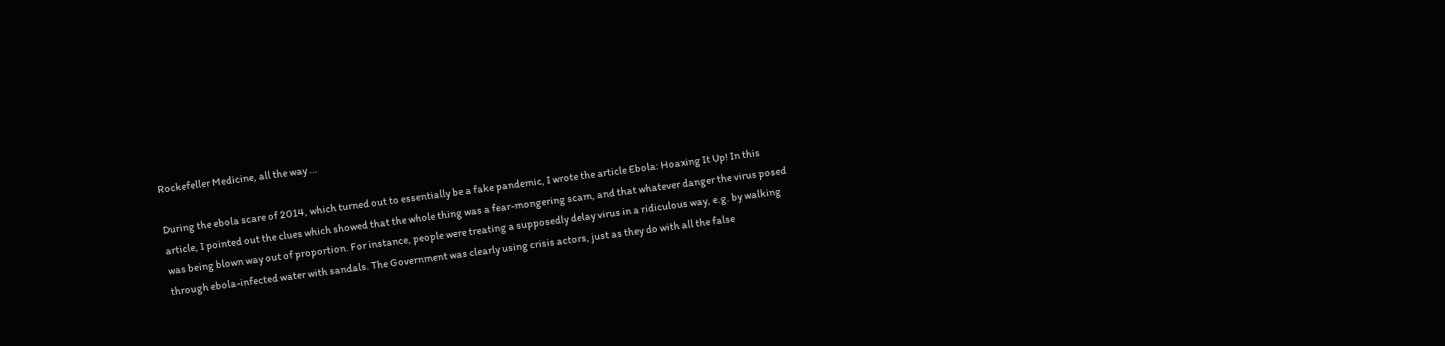Rockefeller Medicine, all the way …

During the ebola scare of 2014, which turned out to essentially be a fake pandemic, I wrote the article Ebola: Hoaxing It Up! In this article, I pointed out the clues which showed that the whole thing was a fear-mongering scam, and that whatever danger the virus posed was being blown way out of proportion. For instance, people were treating a supposedly delay virus in a ridiculous way, e.g. by walking through ebola-infected water with sandals. The Government was clearly using crisis actors, just as they do with all the false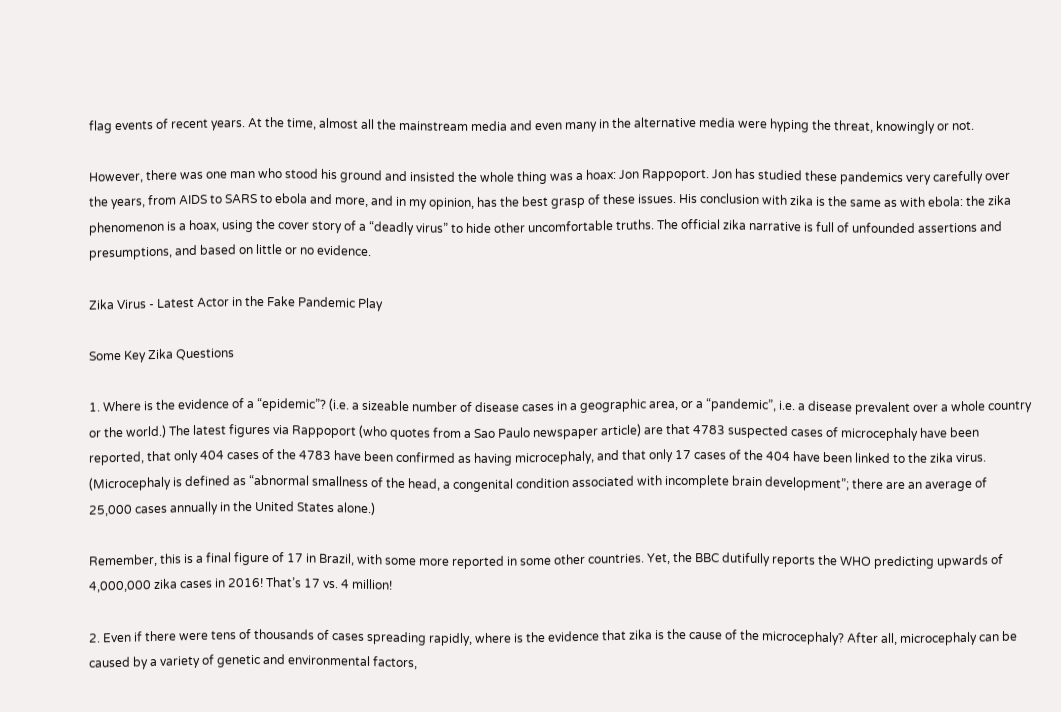flag events of recent years. At the time, almost all the mainstream media and even many in the alternative media were hyping the threat, knowingly or not.

However, there was one man who stood his ground and insisted the whole thing was a hoax: Jon Rappoport. Jon has studied these pandemics very carefully over the years, from AIDS to SARS to ebola and more, and in my opinion, has the best grasp of these issues. His conclusion with zika is the same as with ebola: the zika phenomenon is a hoax, using the cover story of a “deadly virus” to hide other uncomfortable truths. The official zika narrative is full of unfounded assertions and presumptions, and based on little or no evidence.

Zika Virus - Latest Actor in the Fake Pandemic Play

Some Key Zika Questions

1. Where is the evidence of a “epidemic”? (i.e. a sizeable number of disease cases in a geographic area, or a “pandemic”, i.e. a disease prevalent over a whole country or the world.) The latest figures via Rappoport (who quotes from a Sao Paulo newspaper article) are that 4783 suspected cases of microcephaly have been reported, that only 404 cases of the 4783 have been confirmed as having microcephaly, and that only 17 cases of the 404 have been linked to the zika virus. (Microcephaly is defined as “abnormal smallness of the head, a congenital condition associated with incomplete brain development”; there are an average of 25,000 cases annually in the United States alone.)

Remember, this is a final figure of 17 in Brazil, with some more reported in some other countries. Yet, the BBC dutifully reports the WHO predicting upwards of 4,000,000 zika cases in 2016! That’s 17 vs. 4 million!

2. Even if there were tens of thousands of cases spreading rapidly, where is the evidence that zika is the cause of the microcephaly? After all, microcephaly can be caused by a variety of genetic and environmental factors,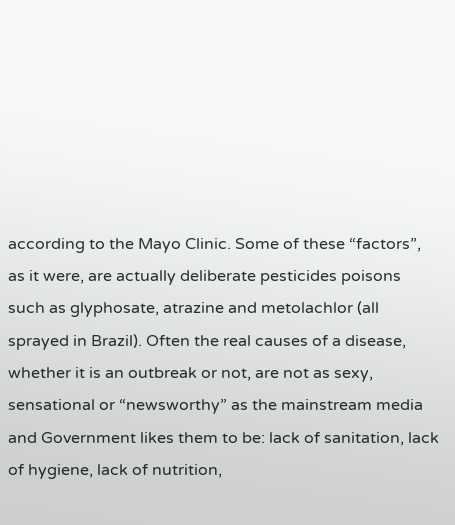according to the Mayo Clinic. Some of these “factors”, as it were, are actually deliberate pesticides poisons such as glyphosate, atrazine and metolachlor (all sprayed in Brazil). Often the real causes of a disease, whether it is an outbreak or not, are not as sexy, sensational or “newsworthy” as the mainstream media and Government likes them to be: lack of sanitation, lack of hygiene, lack of nutrition,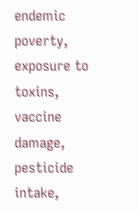endemic poverty, exposure to toxins, vaccine damage, pesticide intake,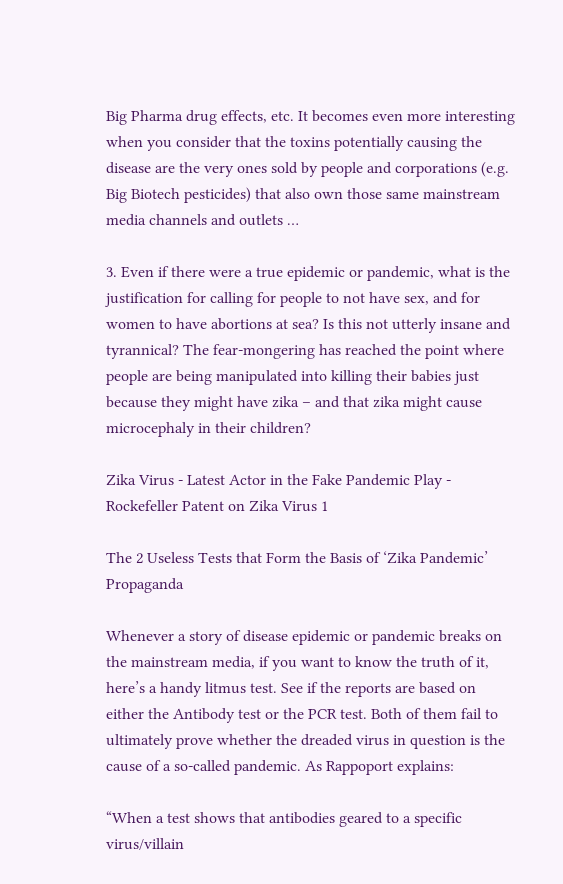Big Pharma drug effects, etc. It becomes even more interesting when you consider that the toxins potentially causing the disease are the very ones sold by people and corporations (e.g. Big Biotech pesticides) that also own those same mainstream media channels and outlets …

3. Even if there were a true epidemic or pandemic, what is the justification for calling for people to not have sex, and for women to have abortions at sea? Is this not utterly insane and tyrannical? The fear-mongering has reached the point where people are being manipulated into killing their babies just because they might have zika – and that zika might cause microcephaly in their children?

Zika Virus - Latest Actor in the Fake Pandemic Play - Rockefeller Patent on Zika Virus 1

The 2 Useless Tests that Form the Basis of ‘Zika Pandemic’ Propaganda

Whenever a story of disease epidemic or pandemic breaks on the mainstream media, if you want to know the truth of it, here’s a handy litmus test. See if the reports are based on either the Antibody test or the PCR test. Both of them fail to ultimately prove whether the dreaded virus in question is the cause of a so-called pandemic. As Rappoport explains:

“When a test shows that antibodies geared to a specific virus/villain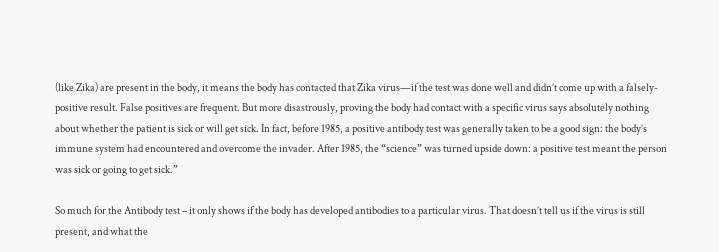(like Zika) are present in the body, it means the body has contacted that Zika virus—if the test was done well and didn’t come up with a falsely-positive result. False positives are frequent. But more disastrously, proving the body had contact with a specific virus says absolutely nothing about whether the patient is sick or will get sick. In fact, before 1985, a positive antibody test was generally taken to be a good sign: the body’s immune system had encountered and overcome the invader. After 1985, the “science” was turned upside down: a positive test meant the person was sick or going to get sick.”

So much for the Antibody test – it only shows if the body has developed antibodies to a particular virus. That doesn’t tell us if the virus is still present, and what the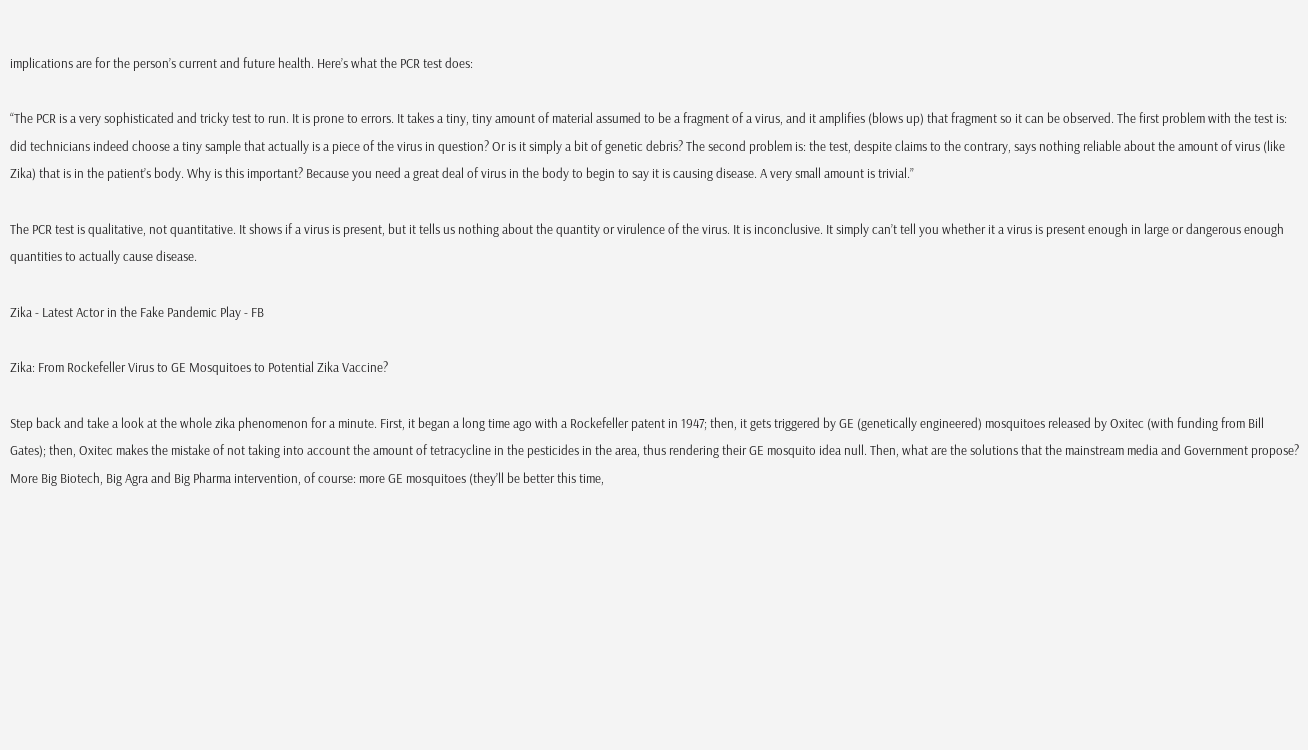implications are for the person’s current and future health. Here’s what the PCR test does:

“The PCR is a very sophisticated and tricky test to run. It is prone to errors. It takes a tiny, tiny amount of material assumed to be a fragment of a virus, and it amplifies (blows up) that fragment so it can be observed. The first problem with the test is: did technicians indeed choose a tiny sample that actually is a piece of the virus in question? Or is it simply a bit of genetic debris? The second problem is: the test, despite claims to the contrary, says nothing reliable about the amount of virus (like Zika) that is in the patient’s body. Why is this important? Because you need a great deal of virus in the body to begin to say it is causing disease. A very small amount is trivial.”

The PCR test is qualitative, not quantitative. It shows if a virus is present, but it tells us nothing about the quantity or virulence of the virus. It is inconclusive. It simply can’t tell you whether it a virus is present enough in large or dangerous enough quantities to actually cause disease.

Zika - Latest Actor in the Fake Pandemic Play - FB

Zika: From Rockefeller Virus to GE Mosquitoes to Potential Zika Vaccine?

Step back and take a look at the whole zika phenomenon for a minute. First, it began a long time ago with a Rockefeller patent in 1947; then, it gets triggered by GE (genetically engineered) mosquitoes released by Oxitec (with funding from Bill Gates); then, Oxitec makes the mistake of not taking into account the amount of tetracycline in the pesticides in the area, thus rendering their GE mosquito idea null. Then, what are the solutions that the mainstream media and Government propose? More Big Biotech, Big Agra and Big Pharma intervention, of course: more GE mosquitoes (they’ll be better this time,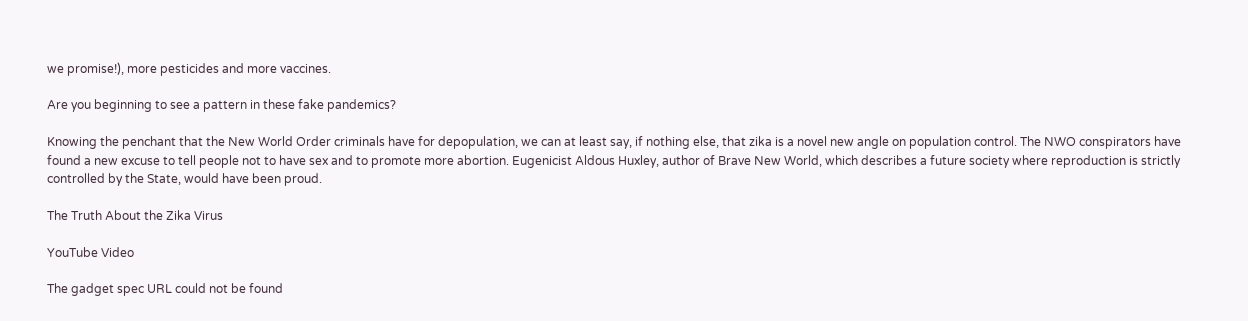we promise!), more pesticides and more vaccines.

Are you beginning to see a pattern in these fake pandemics?

Knowing the penchant that the New World Order criminals have for depopulation, we can at least say, if nothing else, that zika is a novel new angle on population control. The NWO conspirators have found a new excuse to tell people not to have sex and to promote more abortion. Eugenicist Aldous Huxley, author of Brave New World, which describes a future society where reproduction is strictly controlled by the State, would have been proud.

The Truth About the Zika Virus

YouTube Video

The gadget spec URL could not be found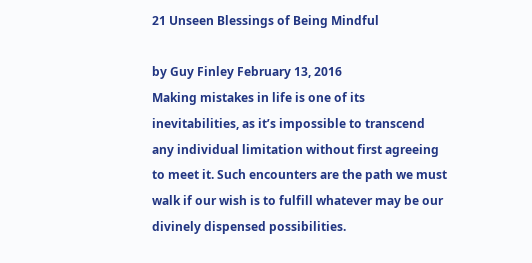21 Unseen Blessings of Being Mindful

by Guy Finley February 13, 2016
Making mistakes in life is one of its inevitabilities, as it’s impossible to transcend any individual limitation without first agreeing to meet it. Such encounters are the path we must walk if our wish is to fulfill whatever may be our divinely dispensed possibilities.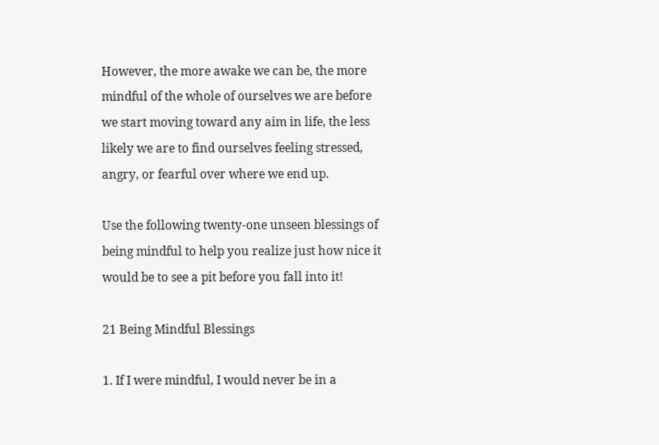However, the more awake we can be, the more mindful of the whole of ourselves we are before we start moving toward any aim in life, the less likely we are to find ourselves feeling stressed, angry, or fearful over where we end up.

Use the following twenty-one unseen blessings of being mindful to help you realize just how nice it would be to see a pit before you fall into it!

21 Being Mindful Blessings

1. If I were mindful, I would never be in a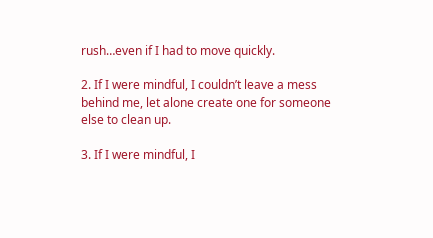rush…even if I had to move quickly.

2. If I were mindful, I couldn’t leave a mess behind me, let alone create one for someone else to clean up.

3. If I were mindful, I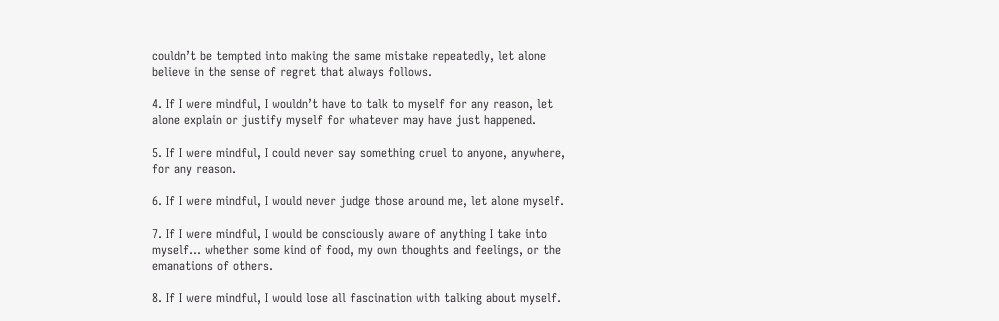couldn’t be tempted into making the same mistake repeatedly, let alone believe in the sense of regret that always follows.

4. If I were mindful, I wouldn’t have to talk to myself for any reason, let alone explain or justify myself for whatever may have just happened.

5. If I were mindful, I could never say something cruel to anyone, anywhere, for any reason.

6. If I were mindful, I would never judge those around me, let alone myself.

7. If I were mindful, I would be consciously aware of anything I take into myself… whether some kind of food, my own thoughts and feelings, or the emanations of others.

8. If I were mindful, I would lose all fascination with talking about myself.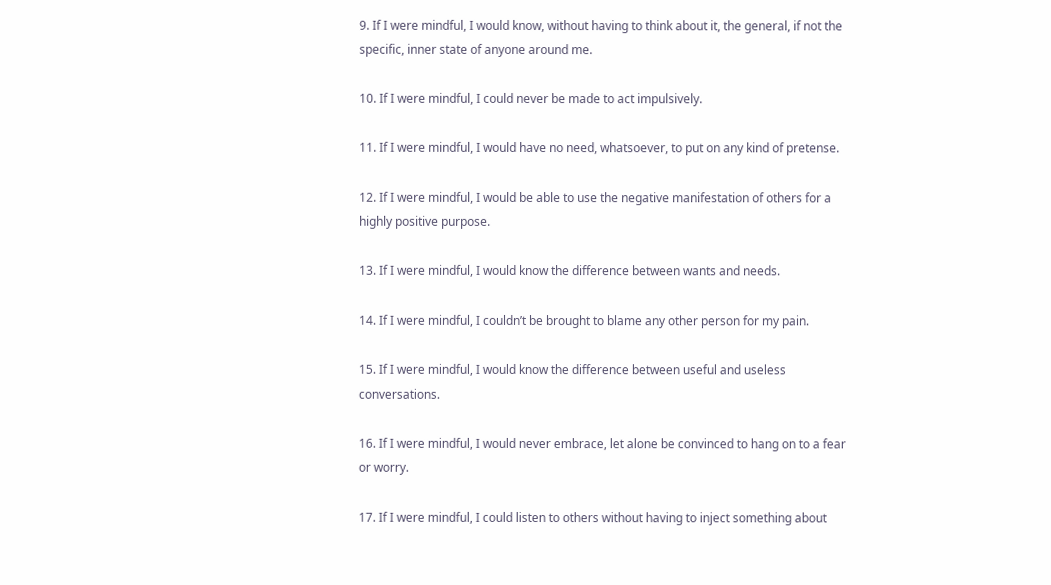9. If I were mindful, I would know, without having to think about it, the general, if not the specific, inner state of anyone around me.

10. If I were mindful, I could never be made to act impulsively.

11. If I were mindful, I would have no need, whatsoever, to put on any kind of pretense.

12. If I were mindful, I would be able to use the negative manifestation of others for a highly positive purpose.

13. If I were mindful, I would know the difference between wants and needs.

14. If I were mindful, I couldn’t be brought to blame any other person for my pain.

15. If I were mindful, I would know the difference between useful and useless conversations.

16. If I were mindful, I would never embrace, let alone be convinced to hang on to a fear or worry.

17. If I were mindful, I could listen to others without having to inject something about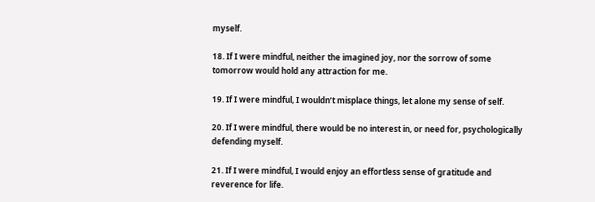myself.

18. If I were mindful, neither the imagined joy, nor the sorrow of some tomorrow would hold any attraction for me.

19. If I were mindful, I wouldn’t misplace things, let alone my sense of self.

20. If I were mindful, there would be no interest in, or need for, psychologically defending myself.

21. If I were mindful, I would enjoy an effortless sense of gratitude and reverence for life.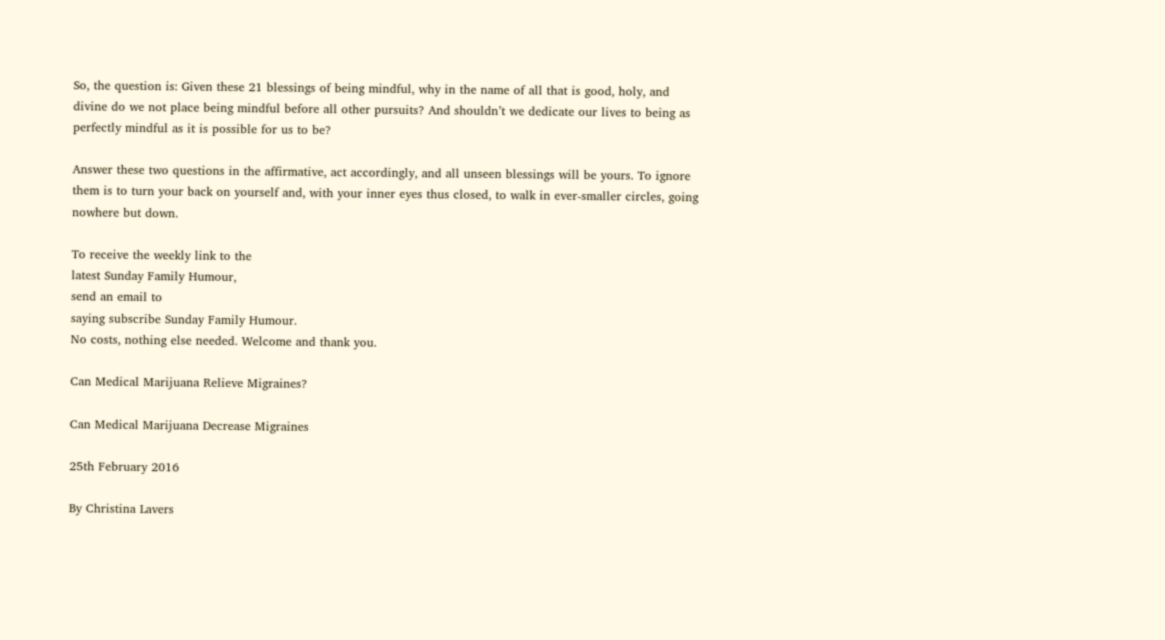So, the question is: Given these 21 blessings of being mindful, why in the name of all that is good, holy, and divine do we not place being mindful before all other pursuits? And shouldn’t we dedicate our lives to being as perfectly mindful as it is possible for us to be?

Answer these two questions in the affirmative, act accordingly, and all unseen blessings will be yours. To ignore them is to turn your back on yourself and, with your inner eyes thus closed, to walk in ever-smaller circles, going nowhere but down.

To receive the weekly link to the
latest Sunday Family Humour,
send an email to
saying subscribe Sunday Family Humour.
No costs, nothing else needed. Welcome and thank you.

Can Medical Marijuana Relieve Migraines?

Can Medical Marijuana Decrease Migraines

25th February 2016

By Christina Lavers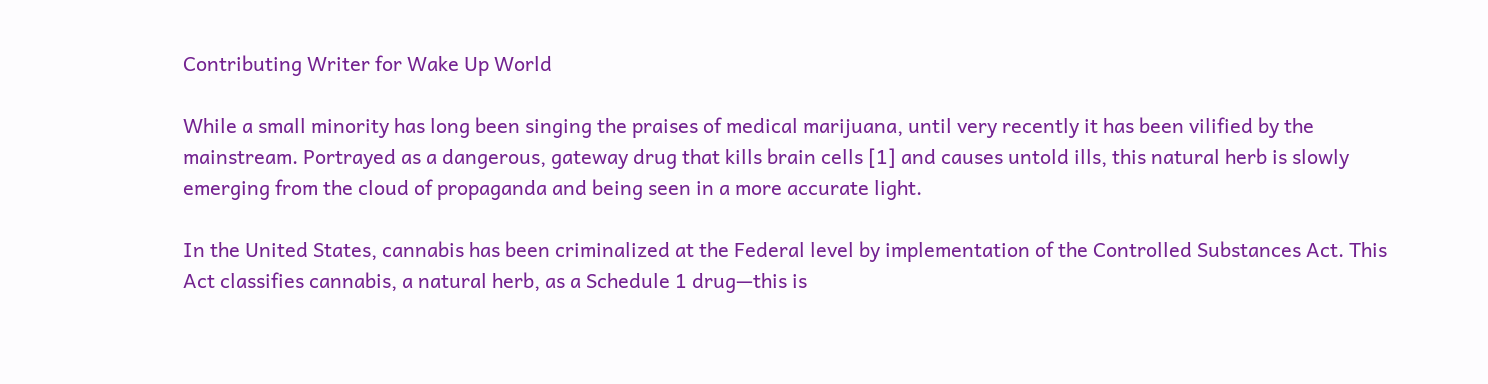Contributing Writer for Wake Up World

While a small minority has long been singing the praises of medical marijuana, until very recently it has been vilified by the mainstream. Portrayed as a dangerous, gateway drug that kills brain cells [1] and causes untold ills, this natural herb is slowly emerging from the cloud of propaganda and being seen in a more accurate light.

In the United States, cannabis has been criminalized at the Federal level by implementation of the Controlled Substances Act. This Act classifies cannabis, a natural herb, as a Schedule 1 drug—this is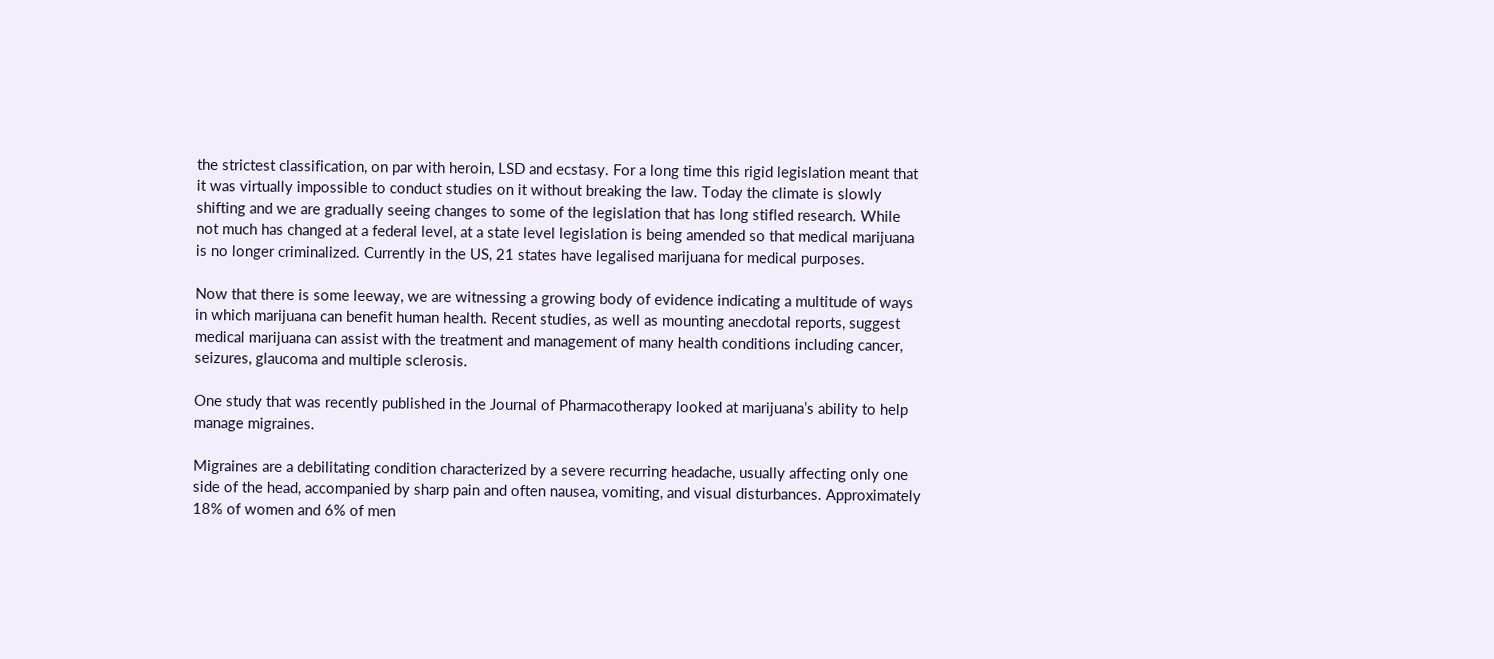the strictest classification, on par with heroin, LSD and ecstasy. For a long time this rigid legislation meant that it was virtually impossible to conduct studies on it without breaking the law. Today the climate is slowly shifting and we are gradually seeing changes to some of the legislation that has long stifled research. While not much has changed at a federal level, at a state level legislation is being amended so that medical marijuana is no longer criminalized. Currently in the US, 21 states have legalised marijuana for medical purposes.

Now that there is some leeway, we are witnessing a growing body of evidence indicating a multitude of ways in which marijuana can benefit human health. Recent studies, as well as mounting anecdotal reports, suggest medical marijuana can assist with the treatment and management of many health conditions including cancer, seizures, glaucoma and multiple sclerosis.

One study that was recently published in the Journal of Pharmacotherapy looked at marijuana’s ability to help manage migraines.

Migraines are a debilitating condition characterized by a severe recurring headache, usually affecting only one side of the head, accompanied by sharp pain and often nausea, vomiting, and visual disturbances. Approximately 18% of women and 6% of men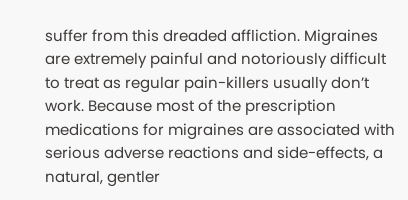suffer from this dreaded affliction. Migraines are extremely painful and notoriously difficult to treat as regular pain-killers usually don’t work. Because most of the prescription medications for migraines are associated with serious adverse reactions and side-effects, a natural, gentler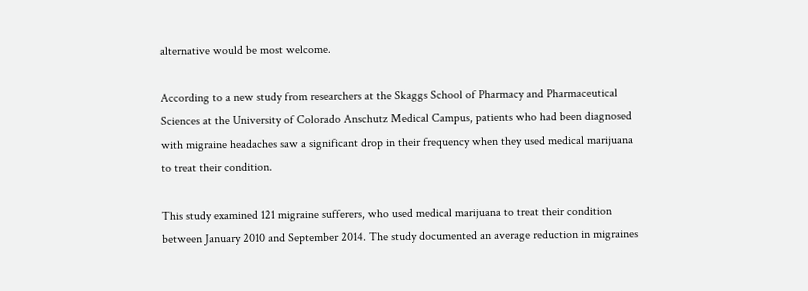alternative would be most welcome.

According to a new study from researchers at the Skaggs School of Pharmacy and Pharmaceutical Sciences at the University of Colorado Anschutz Medical Campus, patients who had been diagnosed with migraine headaches saw a significant drop in their frequency when they used medical marijuana to treat their condition.

This study examined 121 migraine sufferers, who used medical marijuana to treat their condition between January 2010 and September 2014. The study documented an average reduction in migraines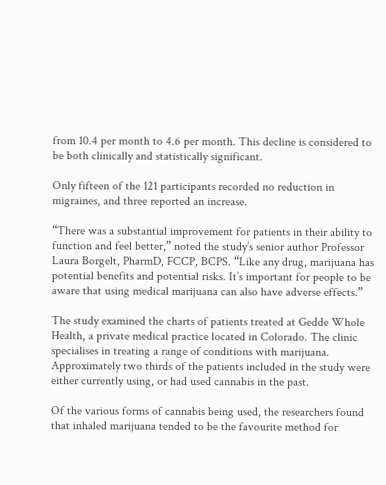from 10.4 per month to 4.6 per month. This decline is considered to be both clinically and statistically significant.

Only fifteen of the 121 participants recorded no reduction in migraines, and three reported an increase.

“There was a substantial improvement for patients in their ability to function and feel better,” noted the study’s senior author Professor Laura Borgelt, PharmD, FCCP, BCPS. “Like any drug, marijuana has potential benefits and potential risks. It’s important for people to be aware that using medical marijuana can also have adverse effects.”

The study examined the charts of patients treated at Gedde Whole Health, a private medical practice located in Colorado. The clinic specialises in treating a range of conditions with marijuana. Approximately two thirds of the patients included in the study were either currently using, or had used cannabis in the past.

Of the various forms of cannabis being used, the researchers found that inhaled marijuana tended to be the favourite method for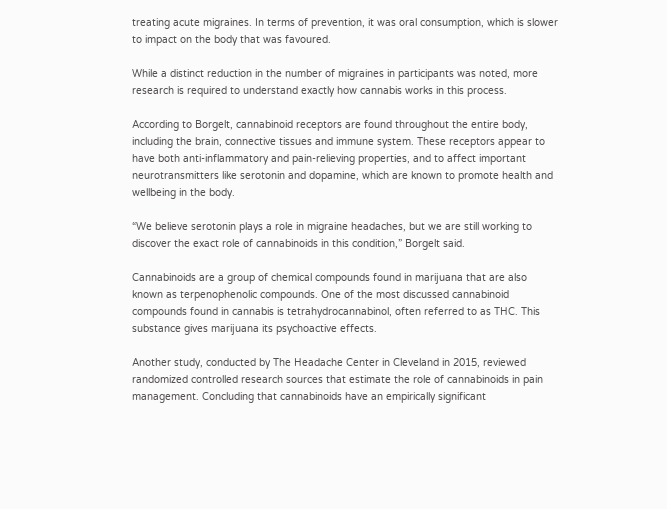treating acute migraines. In terms of prevention, it was oral consumption, which is slower to impact on the body that was favoured.

While a distinct reduction in the number of migraines in participants was noted, more research is required to understand exactly how cannabis works in this process.

According to Borgelt, cannabinoid receptors are found throughout the entire body, including the brain, connective tissues and immune system. These receptors appear to have both anti-inflammatory and pain-relieving properties, and to affect important neurotransmitters like serotonin and dopamine, which are known to promote health and wellbeing in the body.

“We believe serotonin plays a role in migraine headaches, but we are still working to discover the exact role of cannabinoids in this condition,” Borgelt said.

Cannabinoids are a group of chemical compounds found in marijuana that are also known as terpenophenolic compounds. One of the most discussed cannabinoid compounds found in cannabis is tetrahydrocannabinol, often referred to as THC. This substance gives marijuana its psychoactive effects.

Another study, conducted by The Headache Center in Cleveland in 2015, reviewed randomized controlled research sources that estimate the role of cannabinoids in pain management. Concluding that cannabinoids have an empirically significant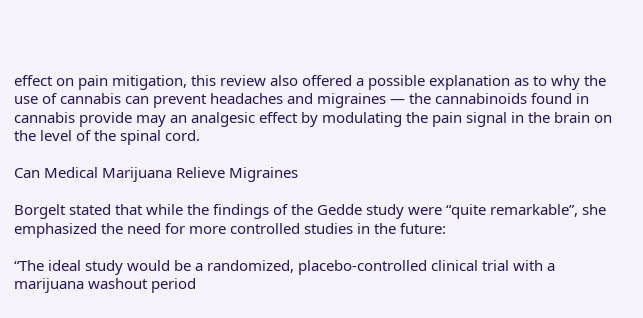effect on pain mitigation, this review also offered a possible explanation as to why the use of cannabis can prevent headaches and migraines — the cannabinoids found in cannabis provide may an analgesic effect by modulating the pain signal in the brain on the level of the spinal cord.

Can Medical Marijuana Relieve Migraines

Borgelt stated that while the findings of the Gedde study were “quite remarkable”, she emphasized the need for more controlled studies in the future:

“The ideal study would be a randomized, placebo-controlled clinical trial with a marijuana washout period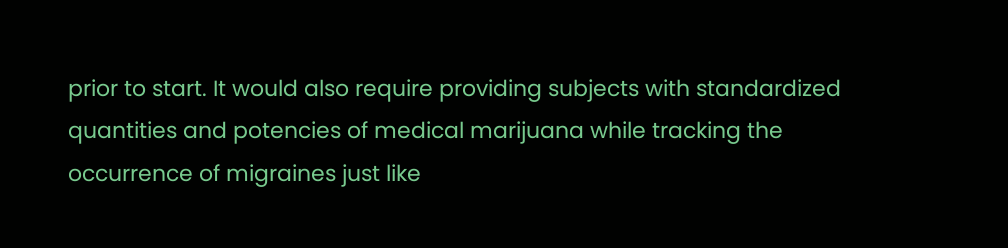prior to start. It would also require providing subjects with standardized quantities and potencies of medical marijuana while tracking the occurrence of migraines just like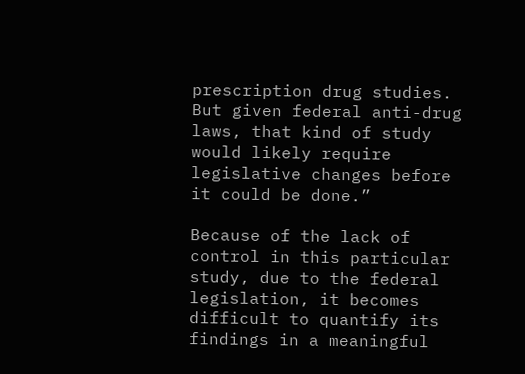prescription drug studies. But given federal anti-drug laws, that kind of study would likely require legislative changes before it could be done.”

Because of the lack of control in this particular study, due to the federal legislation, it becomes difficult to quantify its findings in a meaningful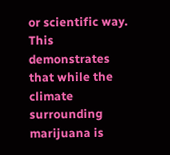or scientific way. This demonstrates that while the climate surrounding marijuana is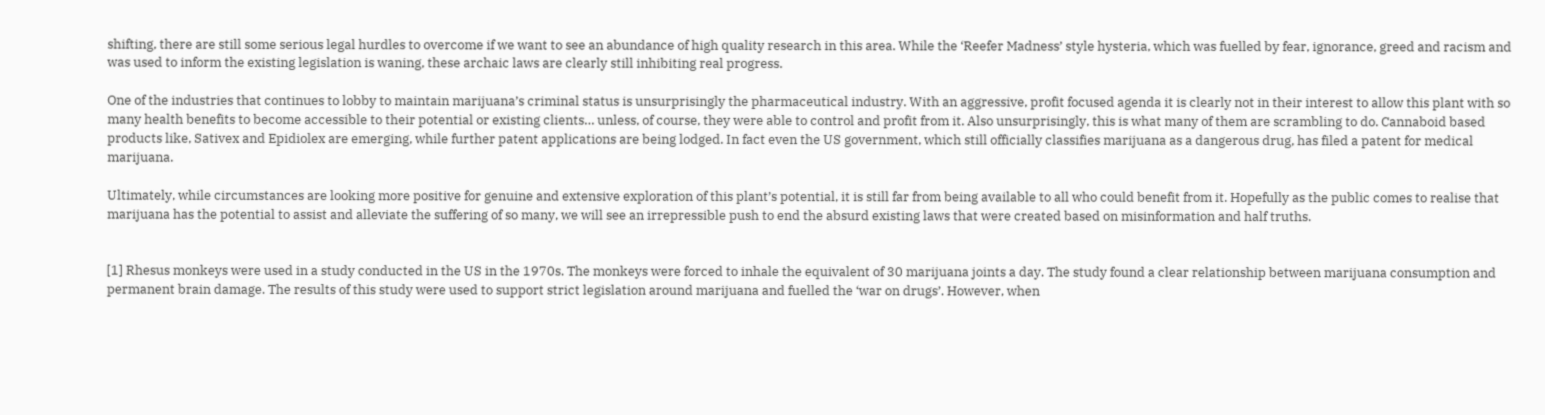shifting, there are still some serious legal hurdles to overcome if we want to see an abundance of high quality research in this area. While the ‘Reefer Madness’ style hysteria, which was fuelled by fear, ignorance, greed and racism and was used to inform the existing legislation is waning, these archaic laws are clearly still inhibiting real progress.

One of the industries that continues to lobby to maintain marijuana’s criminal status is unsurprisingly the pharmaceutical industry. With an aggressive, profit focused agenda it is clearly not in their interest to allow this plant with so many health benefits to become accessible to their potential or existing clients… unless, of course, they were able to control and profit from it. Also unsurprisingly, this is what many of them are scrambling to do. Cannaboid based products like, Sativex and Epidiolex are emerging, while further patent applications are being lodged. In fact even the US government, which still officially classifies marijuana as a dangerous drug, has filed a patent for medical marijuana.

Ultimately, while circumstances are looking more positive for genuine and extensive exploration of this plant’s potential, it is still far from being available to all who could benefit from it. Hopefully as the public comes to realise that marijuana has the potential to assist and alleviate the suffering of so many, we will see an irrepressible push to end the absurd existing laws that were created based on misinformation and half truths.


[1] Rhesus monkeys were used in a study conducted in the US in the 1970s. The monkeys were forced to inhale the equivalent of 30 marijuana joints a day. The study found a clear relationship between marijuana consumption and permanent brain damage. The results of this study were used to support strict legislation around marijuana and fuelled the ‘war on drugs’. However, when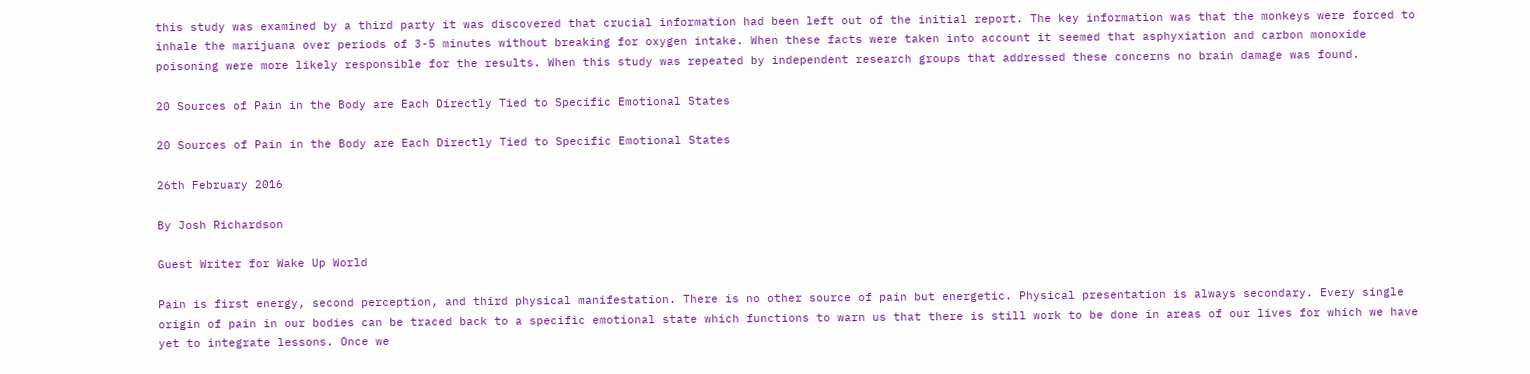this study was examined by a third party it was discovered that crucial information had been left out of the initial report. The key information was that the monkeys were forced to inhale the marijuana over periods of 3-5 minutes without breaking for oxygen intake. When these facts were taken into account it seemed that asphyxiation and carbon monoxide poisoning were more likely responsible for the results. When this study was repeated by independent research groups that addressed these concerns no brain damage was found.

20 Sources of Pain in the Body are Each Directly Tied to Specific Emotional States

20 Sources of Pain in the Body are Each Directly Tied to Specific Emotional States

26th February 2016

By Josh Richardson

Guest Writer for Wake Up World

Pain is first energy, second perception, and third physical manifestation. There is no other source of pain but energetic. Physical presentation is always secondary. Every single origin of pain in our bodies can be traced back to a specific emotional state which functions to warn us that there is still work to be done in areas of our lives for which we have yet to integrate lessons. Once we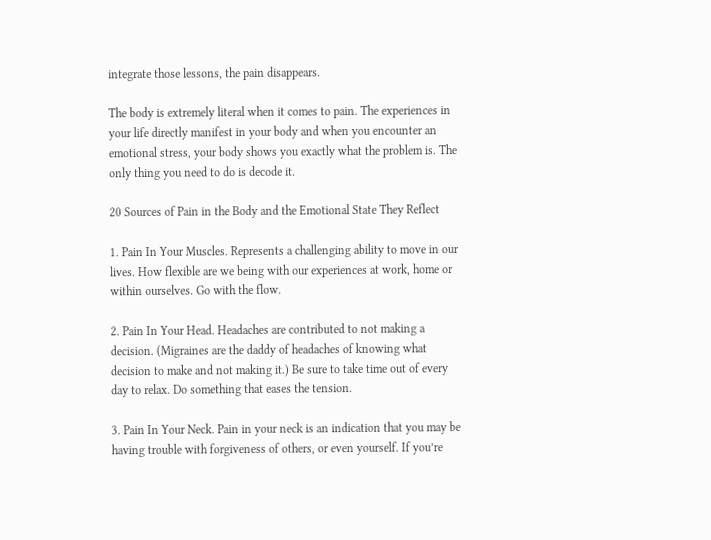integrate those lessons, the pain disappears.

The body is extremely literal when it comes to pain. The experiences in your life directly manifest in your body and when you encounter an emotional stress, your body shows you exactly what the problem is. The only thing you need to do is decode it.

20 Sources of Pain in the Body and the Emotional State They Reflect

1. Pain In Your Muscles. Represents a challenging ability to move in our lives. How flexible are we being with our experiences at work, home or within ourselves. Go with the flow.

2. Pain In Your Head. Headaches are contributed to not making a decision. (Migraines are the daddy of headaches of knowing what decision to make and not making it.) Be sure to take time out of every day to relax. Do something that eases the tension.

3. Pain In Your Neck. Pain in your neck is an indication that you may be having trouble with forgiveness of others, or even yourself. If you’re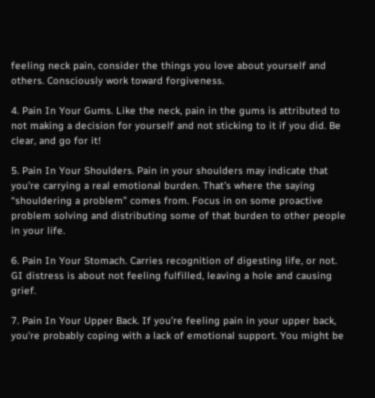feeling neck pain, consider the things you love about yourself and others. Consciously work toward forgiveness.

4. Pain In Your Gums. Like the neck, pain in the gums is attributed to not making a decision for yourself and not sticking to it if you did. Be clear, and go for it!

5. Pain In Your Shoulders. Pain in your shoulders may indicate that you’re carrying a real emotional burden. That’s where the saying “shouldering a problem” comes from. Focus in on some proactive problem solving and distributing some of that burden to other people in your life.

6. Pain In Your Stomach. Carries recognition of digesting life, or not. GI distress is about not feeling fulfilled, leaving a hole and causing grief.

7. Pain In Your Upper Back. If you’re feeling pain in your upper back, you’re probably coping with a lack of emotional support. You might be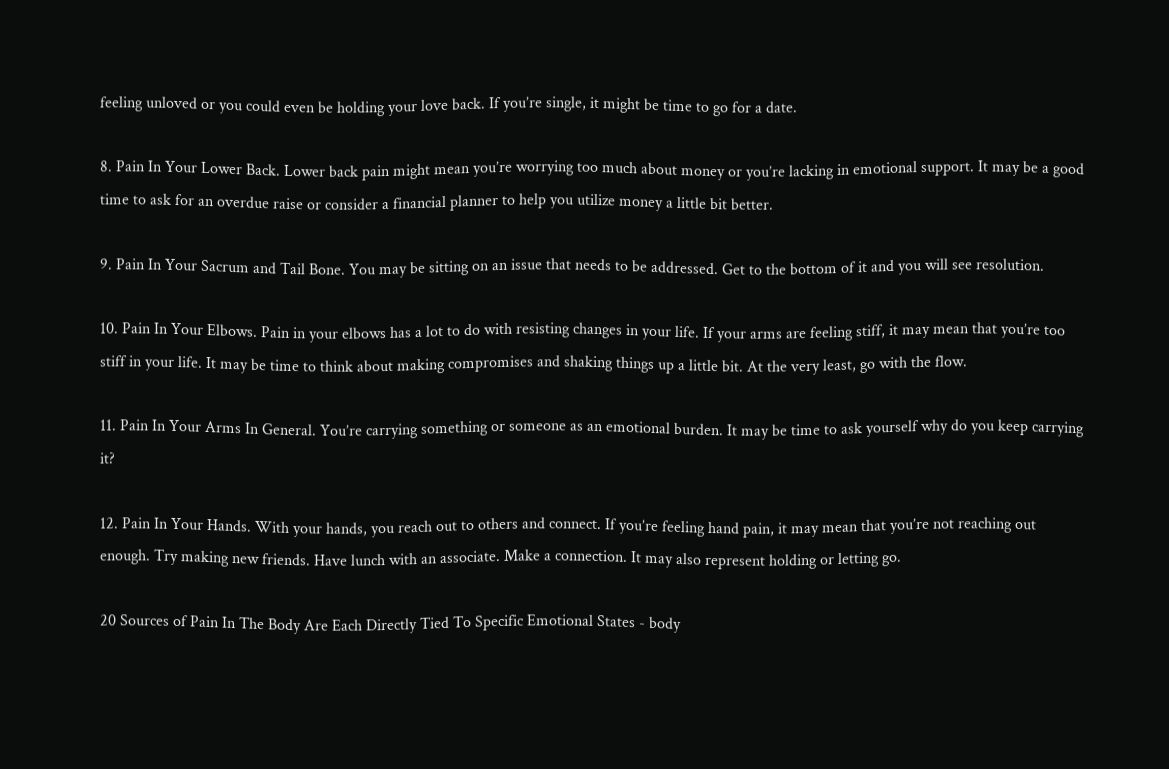feeling unloved or you could even be holding your love back. If you’re single, it might be time to go for a date.

8. Pain In Your Lower Back. Lower back pain might mean you’re worrying too much about money or you’re lacking in emotional support. It may be a good time to ask for an overdue raise or consider a financial planner to help you utilize money a little bit better.

9. Pain In Your Sacrum and Tail Bone. You may be sitting on an issue that needs to be addressed. Get to the bottom of it and you will see resolution.

10. Pain In Your Elbows. Pain in your elbows has a lot to do with resisting changes in your life. If your arms are feeling stiff, it may mean that you’re too stiff in your life. It may be time to think about making compromises and shaking things up a little bit. At the very least, go with the flow.

11. Pain In Your Arms In General. You’re carrying something or someone as an emotional burden. It may be time to ask yourself why do you keep carrying it?

12. Pain In Your Hands. With your hands, you reach out to others and connect. If you’re feeling hand pain, it may mean that you’re not reaching out enough. Try making new friends. Have lunch with an associate. Make a connection. It may also represent holding or letting go.

20 Sources of Pain In The Body Are Each Directly Tied To Specific Emotional States - body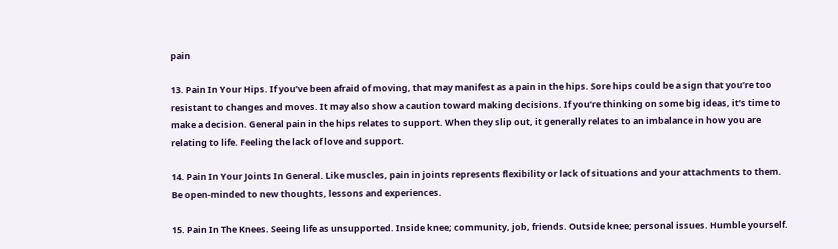pain

13. Pain In Your Hips. If you’ve been afraid of moving, that may manifest as a pain in the hips. Sore hips could be a sign that you’re too resistant to changes and moves. It may also show a caution toward making decisions. If you’re thinking on some big ideas, it’s time to make a decision. General pain in the hips relates to support. When they slip out, it generally relates to an imbalance in how you are relating to life. Feeling the lack of love and support.

14. Pain In Your Joints In General. Like muscles, pain in joints represents flexibility or lack of situations and your attachments to them. Be open-minded to new thoughts, lessons and experiences.

15. Pain In The Knees. Seeing life as unsupported. Inside knee; community, job, friends. Outside knee; personal issues. Humble yourself.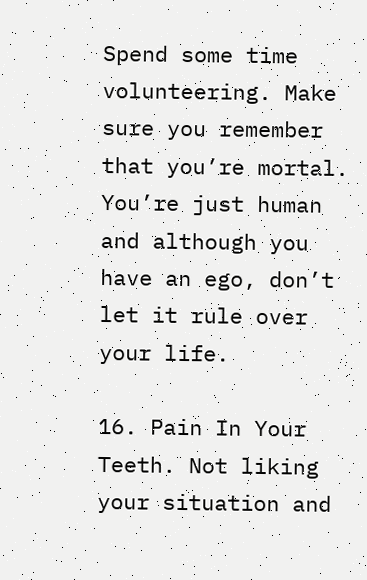Spend some time volunteering. Make sure you remember that you’re mortal. You’re just human and although you have an ego, don’t let it rule over your life.

16. Pain In Your Teeth. Not liking your situation and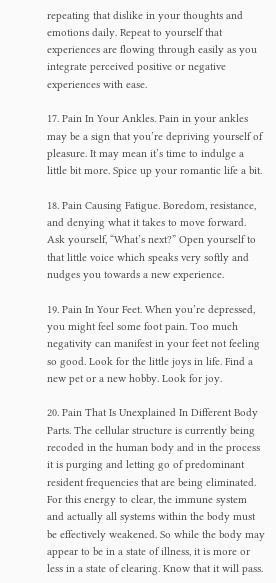repeating that dislike in your thoughts and emotions daily. Repeat to yourself that experiences are flowing through easily as you integrate perceived positive or negative experiences with ease.

17. Pain In Your Ankles. Pain in your ankles may be a sign that you’re depriving yourself of pleasure. It may mean it’s time to indulge a little bit more. Spice up your romantic life a bit.

18. Pain Causing Fatigue. Boredom, resistance, and denying what it takes to move forward. Ask yourself, “What’s next?” Open yourself to that little voice which speaks very softly and nudges you towards a new experience.

19. Pain In Your Feet. When you’re depressed, you might feel some foot pain. Too much negativity can manifest in your feet not feeling so good. Look for the little joys in life. Find a new pet or a new hobby. Look for joy.

20. Pain That Is Unexplained In Different Body Parts. The cellular structure is currently being recoded in the human body and in the process it is purging and letting go of predominant resident frequencies that are being eliminated. For this energy to clear, the immune system and actually all systems within the body must be effectively weakened. So while the body may appear to be in a state of illness, it is more or less in a state of clearing. Know that it will pass.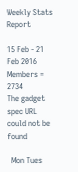Weekly Stats Report

15 Feb - 21 Feb 2016
Members = 2734
The gadget spec URL could not be found

  Mon Tues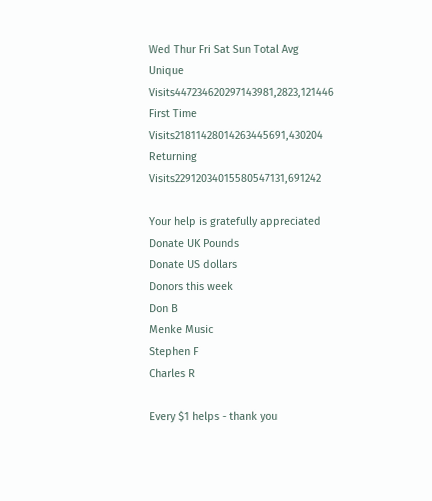Wed Thur Fri Sat Sun Total Avg
Unique Visits447234620297143981,2823,121446
First Time Visits21811428014263445691,430204
Returning Visits22912034015580547131,691242

Your help is gratefully appreciated
Donate UK Pounds
Donate US dollars
Donors this week
Don B
Menke Music
Stephen F
Charles R

Every $1 helps - thank you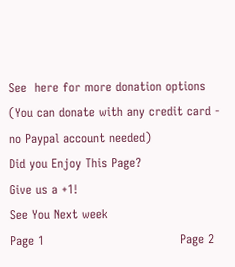See  here for more donation options
(You can donate with any credit card - no Paypal account needed)
Did you Enjoy This Page?
Give us a +1!
See You Next week
Page 1                                  Page 2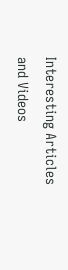Interesting Articles and Videos